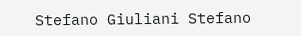Stefano Giuliani Stefano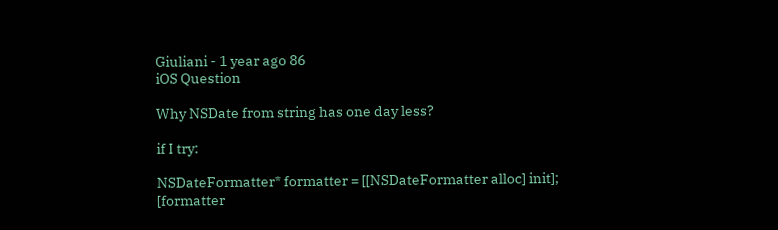Giuliani - 1 year ago 86
iOS Question

Why NSDate from string has one day less?

if I try:

NSDateFormatter* formatter = [[NSDateFormatter alloc] init];
[formatter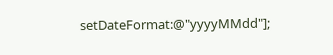setDateFormat:@"yyyyMMdd"];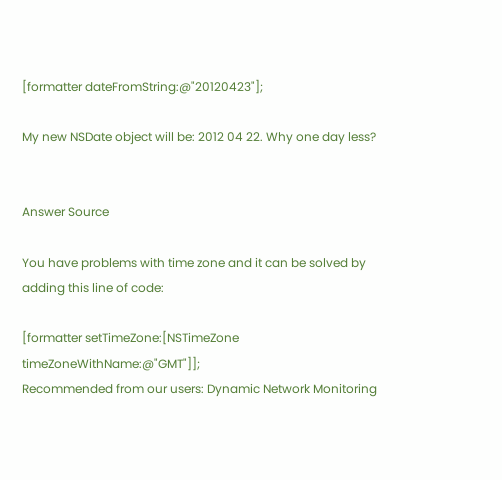[formatter dateFromString:@"20120423"];

My new NSDate object will be: 2012 04 22. Why one day less?


Answer Source

You have problems with time zone and it can be solved by adding this line of code:

[formatter setTimeZone:[NSTimeZone timeZoneWithName:@"GMT"]];
Recommended from our users: Dynamic Network Monitoring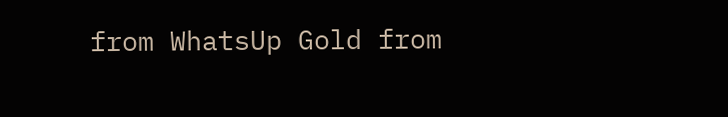from WhatsUp Gold from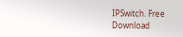IPSwitch. Free Download